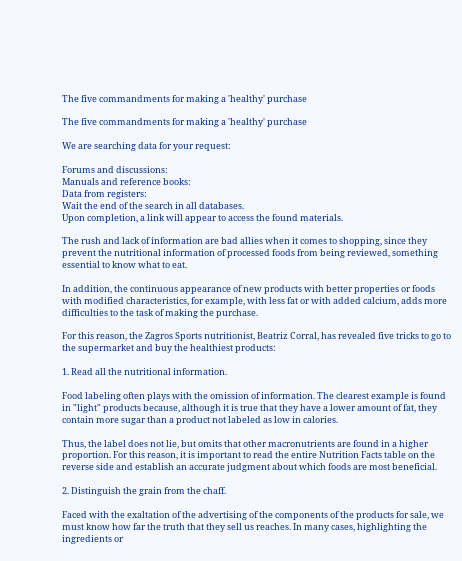The five commandments for making a 'healthy' purchase

The five commandments for making a 'healthy' purchase

We are searching data for your request:

Forums and discussions:
Manuals and reference books:
Data from registers:
Wait the end of the search in all databases.
Upon completion, a link will appear to access the found materials.

The rush and lack of information are bad allies when it comes to shopping, since they prevent the nutritional information of processed foods from being reviewed, something essential to know what to eat.

In addition, the continuous appearance of new products with better properties or foods with modified characteristics, for example, with less fat or with added calcium, adds more difficulties to the task of making the purchase.

For this reason, the Zagros Sports nutritionist, Beatriz Corral, has revealed five tricks to go to the supermarket and buy the healthiest products:

1. Read all the nutritional information.

Food labeling often plays with the omission of information. The clearest example is found in "light" products because, although it is true that they have a lower amount of fat, they contain more sugar than a product not labeled as low in calories.

Thus, the label does not lie, but omits that other macronutrients are found in a higher proportion. For this reason, it is important to read the entire Nutrition Facts table on the reverse side and establish an accurate judgment about which foods are most beneficial.

2. Distinguish the grain from the chaff.

Faced with the exaltation of the advertising of the components of the products for sale, we must know how far the truth that they sell us reaches. In many cases, highlighting the ingredients or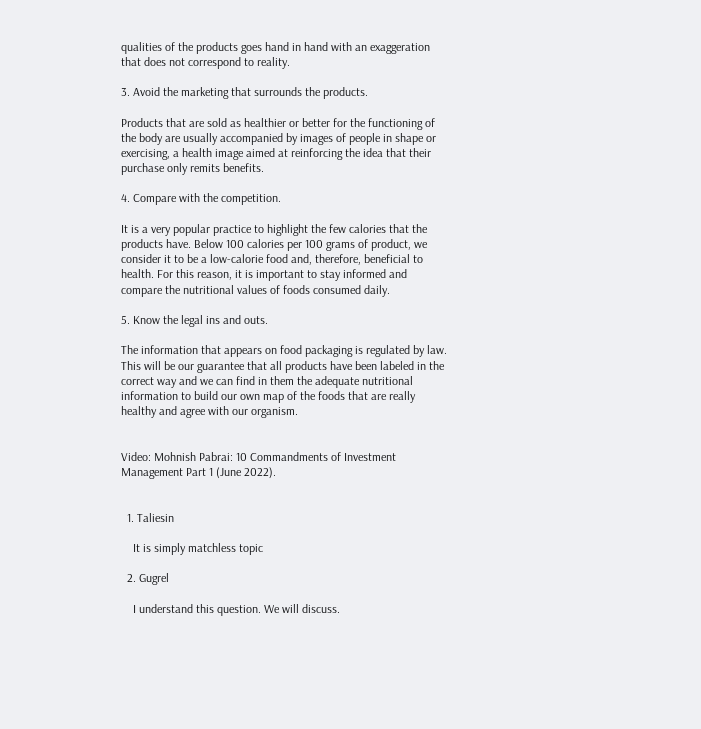qualities of the products goes hand in hand with an exaggeration that does not correspond to reality.

3. Avoid the marketing that surrounds the products.

Products that are sold as healthier or better for the functioning of the body are usually accompanied by images of people in shape or exercising, a health image aimed at reinforcing the idea that their purchase only remits benefits.

4. Compare with the competition.

It is a very popular practice to highlight the few calories that the products have. Below 100 calories per 100 grams of product, we consider it to be a low-calorie food and, therefore, beneficial to health. For this reason, it is important to stay informed and compare the nutritional values of foods consumed daily.

5. Know the legal ins and outs.

The information that appears on food packaging is regulated by law. This will be our guarantee that all products have been labeled in the correct way and we can find in them the adequate nutritional information to build our own map of the foods that are really healthy and agree with our organism.


Video: Mohnish Pabrai: 10 Commandments of Investment Management Part 1 (June 2022).


  1. Taliesin

    It is simply matchless topic

  2. Gugrel

    I understand this question. We will discuss.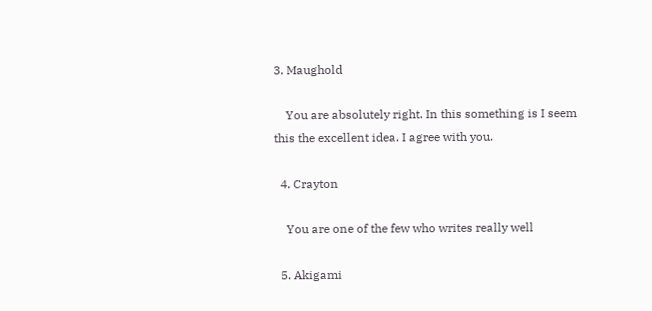3. Maughold

    You are absolutely right. In this something is I seem this the excellent idea. I agree with you.

  4. Crayton

    You are one of the few who writes really well

  5. Akigami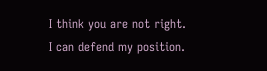I think you are not right. I can defend my position.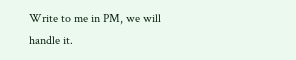Write to me in PM, we will handle it.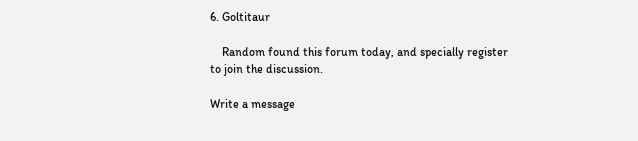6. Goltitaur

    Random found this forum today, and specially register to join the discussion.

Write a message